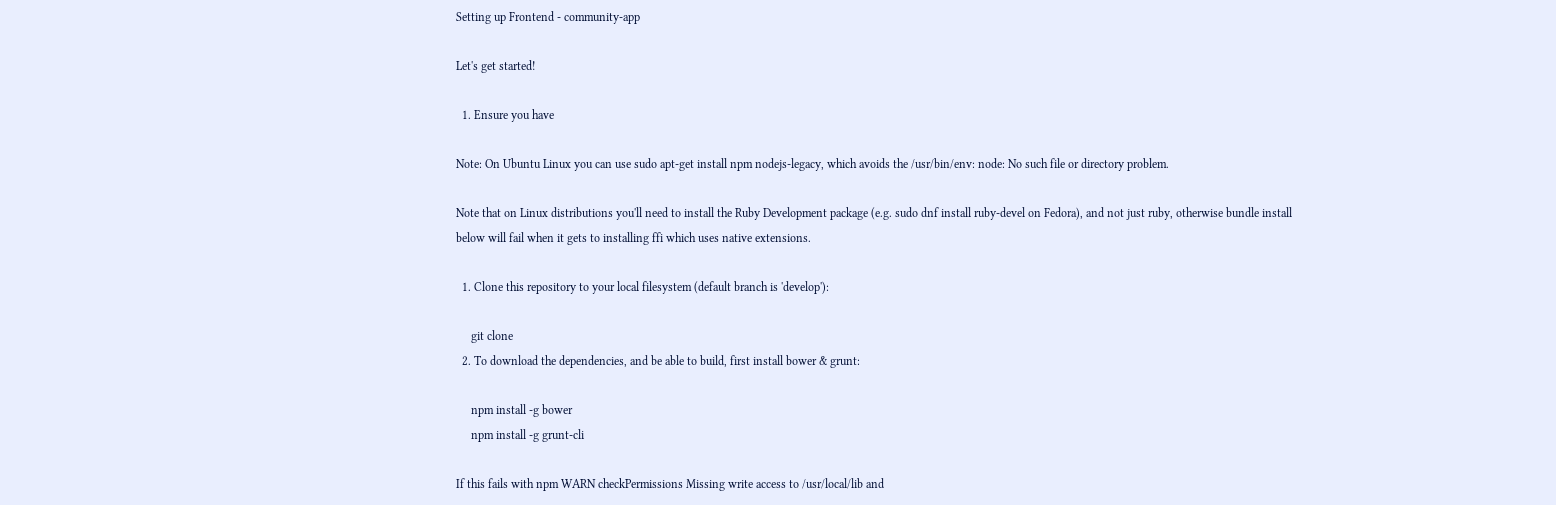Setting up Frontend - community-app

Let's get started!

  1. Ensure you have

Note: On Ubuntu Linux you can use sudo apt-get install npm nodejs-legacy, which avoids the /usr/bin/env: node: No such file or directory problem.

Note that on Linux distributions you'll need to install the Ruby Development package (e.g. sudo dnf install ruby-devel on Fedora), and not just ruby, otherwise bundle install below will fail when it gets to installing ffi which uses native extensions.

  1. Clone this repository to your local filesystem (default branch is 'develop'):

     git clone
  2. To download the dependencies, and be able to build, first install bower & grunt:

     npm install -g bower
     npm install -g grunt-cli

If this fails with npm WARN checkPermissions Missing write access to /usr/local/lib and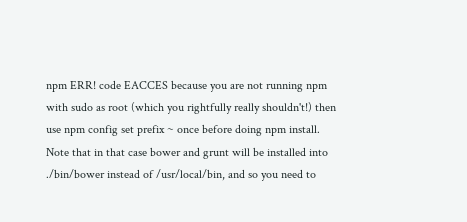npm ERR! code EACCES because you are not running npm with sudo as root (which you rightfully really shouldn't!) then use npm config set prefix ~ once before doing npm install. Note that in that case bower and grunt will be installed into ./bin/bower instead of /usr/local/bin, and so you need to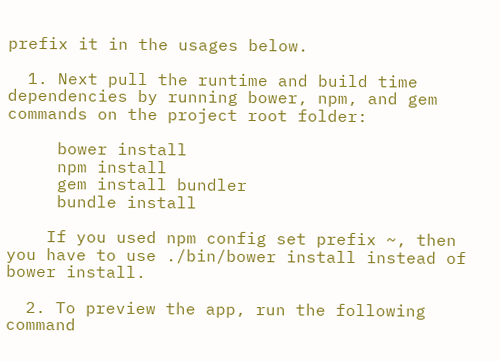prefix it in the usages below.

  1. Next pull the runtime and build time dependencies by running bower, npm, and gem commands on the project root folder:

     bower install
     npm install
     gem install bundler
     bundle install

    If you used npm config set prefix ~, then you have to use ./bin/bower install instead of bower install.

  2. To preview the app, run the following command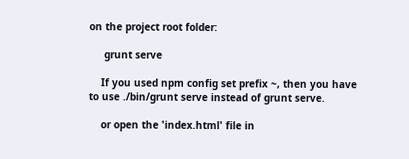on the project root folder:

     grunt serve

    If you used npm config set prefix ~, then you have to use ./bin/grunt serve instead of grunt serve.

    or open the 'index.html' file in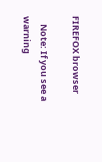FIREFOX browser

    Note: If you see a warning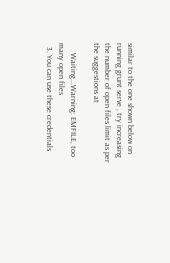similar to the one shown below on running grunt serve , try increasing the number of open files limit as per the suggestions at

     Waiting...Warning: EMFILE, too many open files
  3. You can use these credentials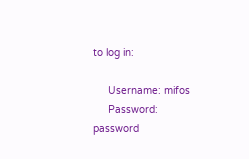to log in:

     Username: mifos
     Password: password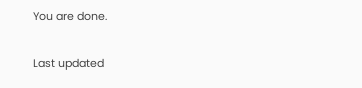You are done.

Last updated